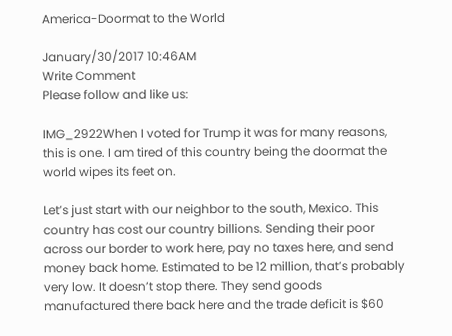America-Doormat to the World

January/30/2017 10:46AM
Write Comment
Please follow and like us:

IMG_2922When I voted for Trump it was for many reasons, this is one. I am tired of this country being the doormat the world wipes its feet on.

Let’s just start with our neighbor to the south, Mexico. This country has cost our country billions. Sending their poor across our border to work here, pay no taxes here, and send money back home. Estimated to be 12 million, that’s probably very low. It doesn’t stop there. They send goods manufactured there back here and the trade deficit is $60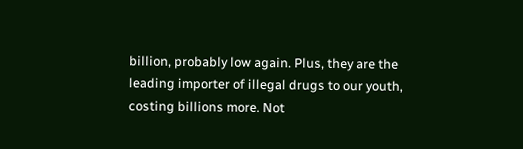billion, probably low again. Plus, they are the leading importer of illegal drugs to our youth, costing billions more. Not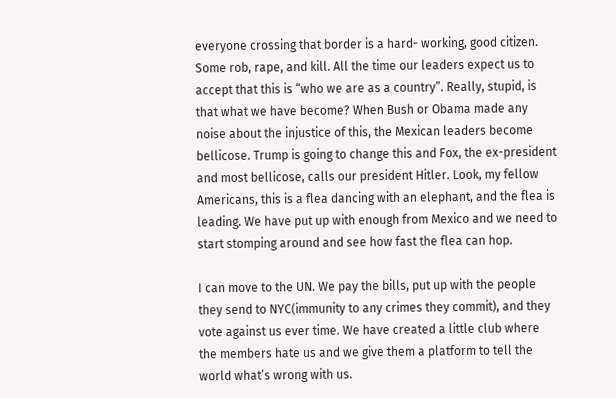everyone crossing that border is a hard- working, good citizen. Some rob, rape, and kill. All the time our leaders expect us to accept that this is “who we are as a country”. Really, stupid, is that what we have become? When Bush or Obama made any noise about the injustice of this, the Mexican leaders become bellicose. Trump is going to change this and Fox, the ex-president and most bellicose, calls our president Hitler. Look, my fellow Americans, this is a flea dancing with an elephant, and the flea is leading. We have put up with enough from Mexico and we need to start stomping around and see how fast the flea can hop.

I can move to the UN. We pay the bills, put up with the people they send to NYC(immunity to any crimes they commit), and they vote against us ever time. We have created a little club where the members hate us and we give them a platform to tell the world what’s wrong with us.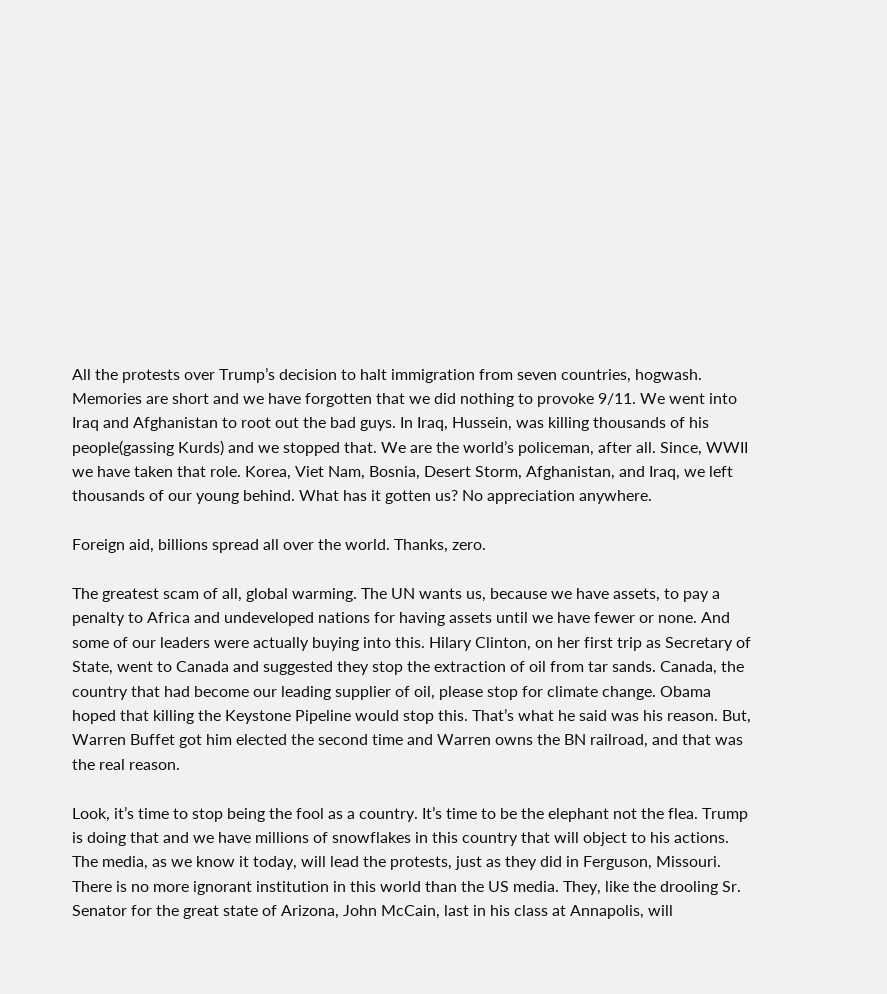All the protests over Trump’s decision to halt immigration from seven countries, hogwash. Memories are short and we have forgotten that we did nothing to provoke 9/11. We went into Iraq and Afghanistan to root out the bad guys. In Iraq, Hussein, was killing thousands of his people(gassing Kurds) and we stopped that. We are the world’s policeman, after all. Since, WWII we have taken that role. Korea, Viet Nam, Bosnia, Desert Storm, Afghanistan, and Iraq, we left thousands of our young behind. What has it gotten us? No appreciation anywhere.

Foreign aid, billions spread all over the world. Thanks, zero.

The greatest scam of all, global warming. The UN wants us, because we have assets, to pay a penalty to Africa and undeveloped nations for having assets until we have fewer or none. And some of our leaders were actually buying into this. Hilary Clinton, on her first trip as Secretary of State, went to Canada and suggested they stop the extraction of oil from tar sands. Canada, the country that had become our leading supplier of oil, please stop for climate change. Obama hoped that killing the Keystone Pipeline would stop this. That’s what he said was his reason. But, Warren Buffet got him elected the second time and Warren owns the BN railroad, and that was the real reason.

Look, it’s time to stop being the fool as a country. It’s time to be the elephant not the flea. Trump is doing that and we have millions of snowflakes in this country that will object to his actions. The media, as we know it today, will lead the protests, just as they did in Ferguson, Missouri. There is no more ignorant institution in this world than the US media. They, like the drooling Sr. Senator for the great state of Arizona, John McCain, last in his class at Annapolis, will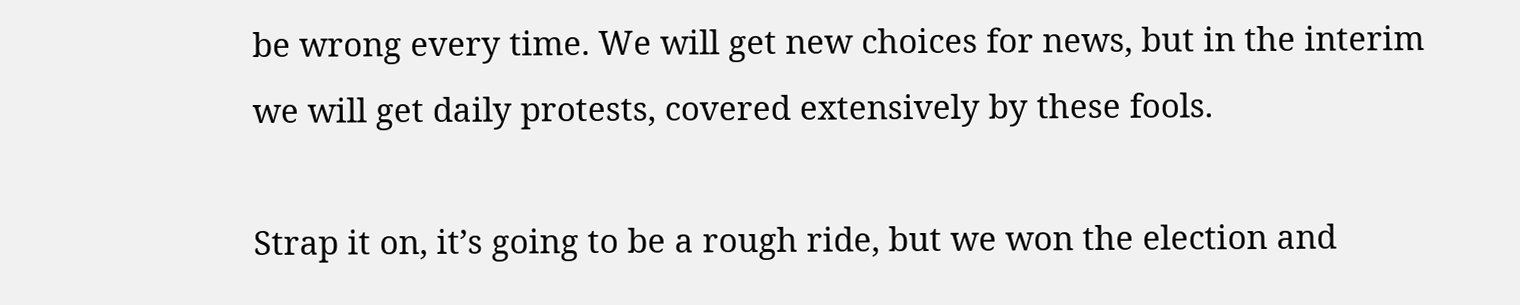be wrong every time. We will get new choices for news, but in the interim we will get daily protests, covered extensively by these fools.

Strap it on, it’s going to be a rough ride, but we won the election and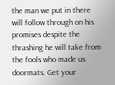the man we put in there will follow through on his promises despite the thrashing he will take from the fools who made us doormats. Get your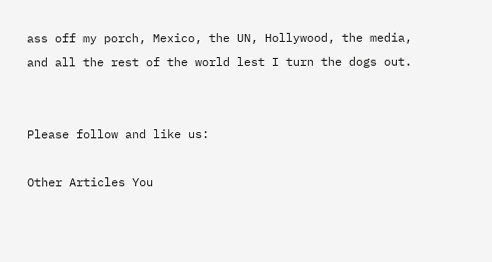ass off my porch, Mexico, the UN, Hollywood, the media, and all the rest of the world lest I turn the dogs out.


Please follow and like us:

Other Articles You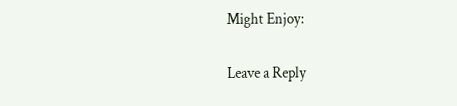Might Enjoy:

Leave a Reply